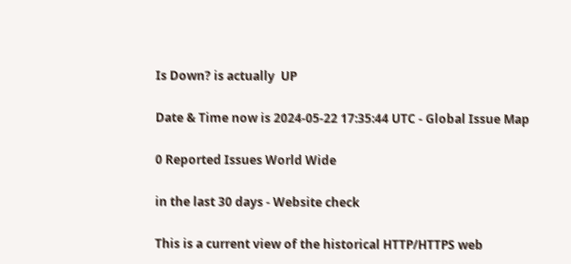Is Down? is actually  UP

Date & Time now is 2024-05-22 17:35:44 UTC - Global Issue Map

0 Reported Issues World Wide

in the last 30 days - Website check

This is a current view of the historical HTTP/HTTPS web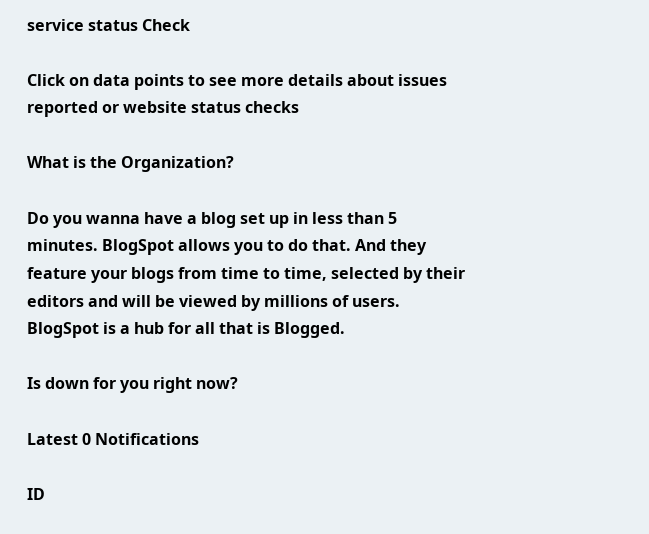service status Check

Click on data points to see more details about issues reported or website status checks

What is the Organization?

Do you wanna have a blog set up in less than 5 minutes. BlogSpot allows you to do that. And they feature your blogs from time to time, selected by their editors and will be viewed by millions of users. BlogSpot is a hub for all that is Blogged.

Is down for you right now?

Latest 0 Notifications

ID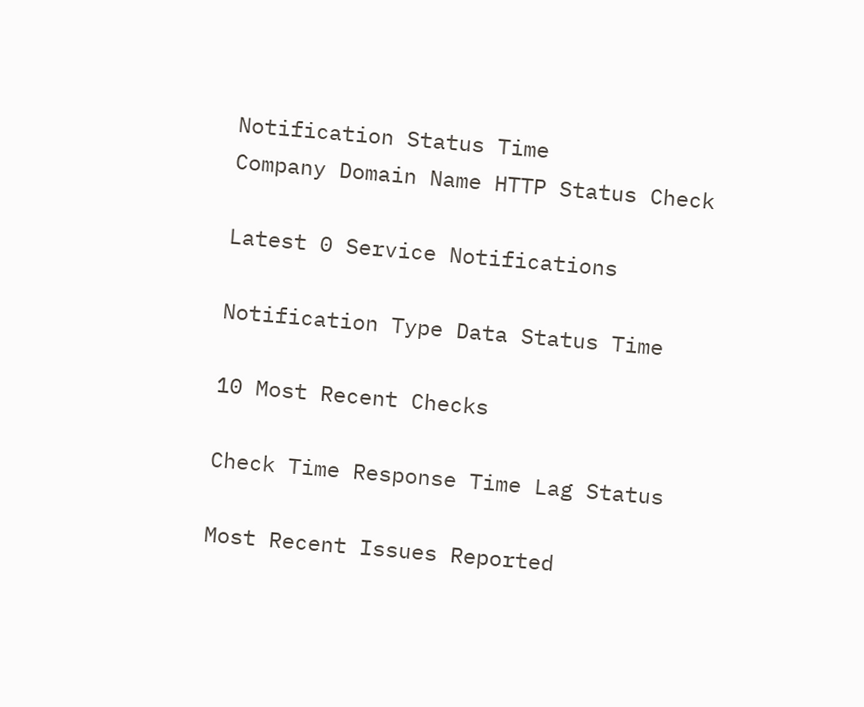Notification Status Time
Company Domain Name HTTP Status Check

Latest 0 Service Notifications

Notification Type Data Status Time

10 Most Recent Checks

Check Time Response Time Lag Status

Most Recent Issues Reported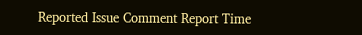Reported Issue Comment Report Time